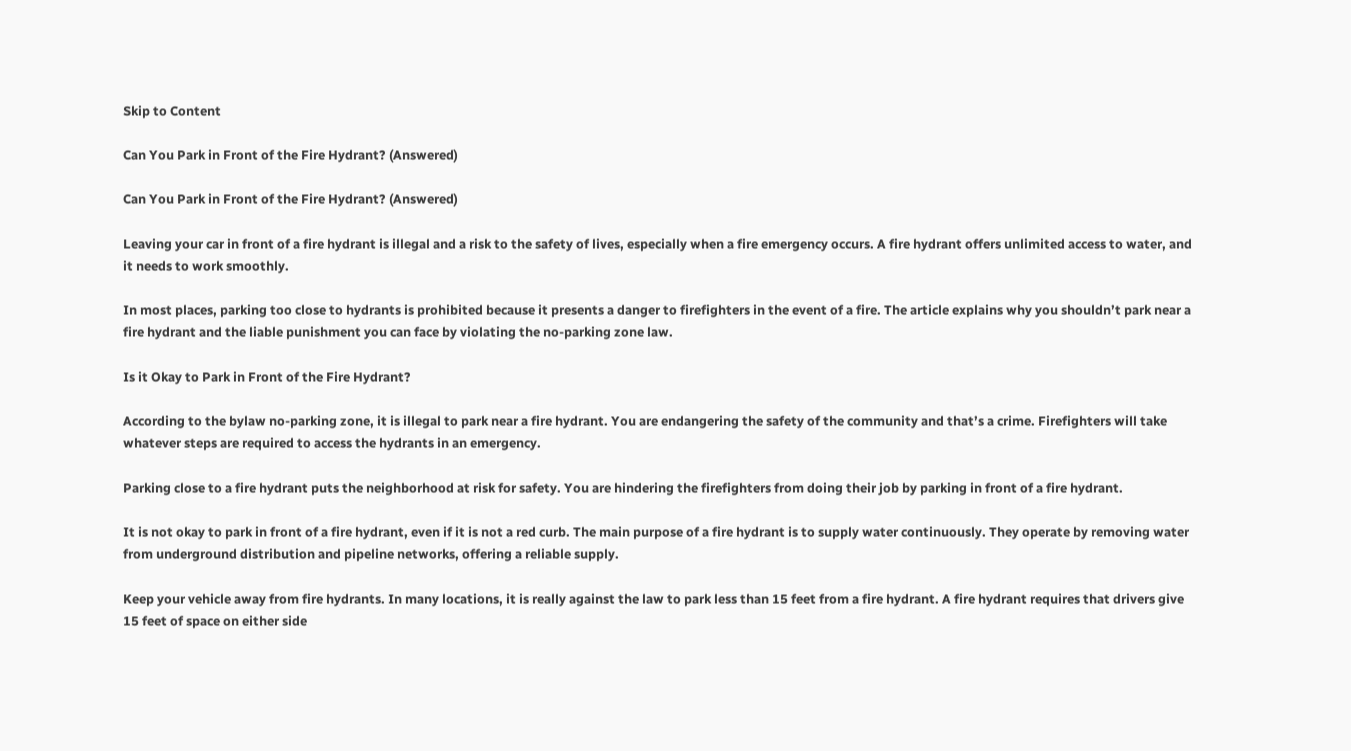Skip to Content

Can You Park in Front of the Fire Hydrant? (Answered)

Can You Park in Front of the Fire Hydrant? (Answered)

Leaving your car in front of a fire hydrant is illegal and a risk to the safety of lives, especially when a fire emergency occurs. A fire hydrant offers unlimited access to water, and it needs to work smoothly.

In most places, parking too close to hydrants is prohibited because it presents a danger to firefighters in the event of a fire. The article explains why you shouldn’t park near a fire hydrant and the liable punishment you can face by violating the no-parking zone law.

Is it Okay to Park in Front of the Fire Hydrant?

According to the bylaw no-parking zone, it is illegal to park near a fire hydrant. You are endangering the safety of the community and that’s a crime. Firefighters will take whatever steps are required to access the hydrants in an emergency.

Parking close to a fire hydrant puts the neighborhood at risk for safety. You are hindering the firefighters from doing their job by parking in front of a fire hydrant.

It is not okay to park in front of a fire hydrant, even if it is not a red curb. The main purpose of a fire hydrant is to supply water continuously. They operate by removing water from underground distribution and pipeline networks, offering a reliable supply.

Keep your vehicle away from fire hydrants. In many locations, it is really against the law to park less than 15 feet from a fire hydrant. A fire hydrant requires that drivers give 15 feet of space on either side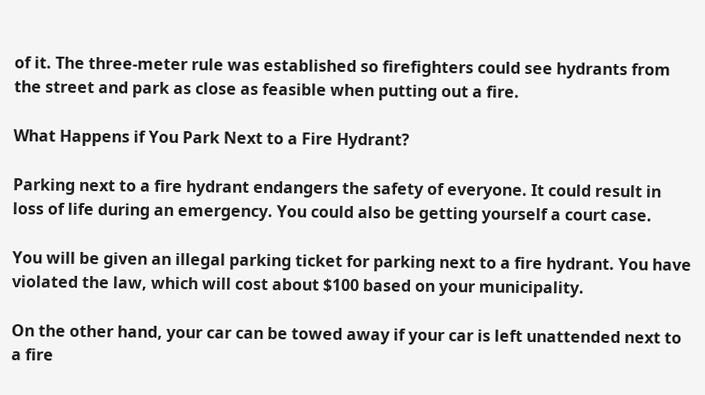of it. The three-meter rule was established so firefighters could see hydrants from the street and park as close as feasible when putting out a fire.

What Happens if You Park Next to a Fire Hydrant?

Parking next to a fire hydrant endangers the safety of everyone. It could result in loss of life during an emergency. You could also be getting yourself a court case.

You will be given an illegal parking ticket for parking next to a fire hydrant. You have violated the law, which will cost about $100 based on your municipality.

On the other hand, your car can be towed away if your car is left unattended next to a fire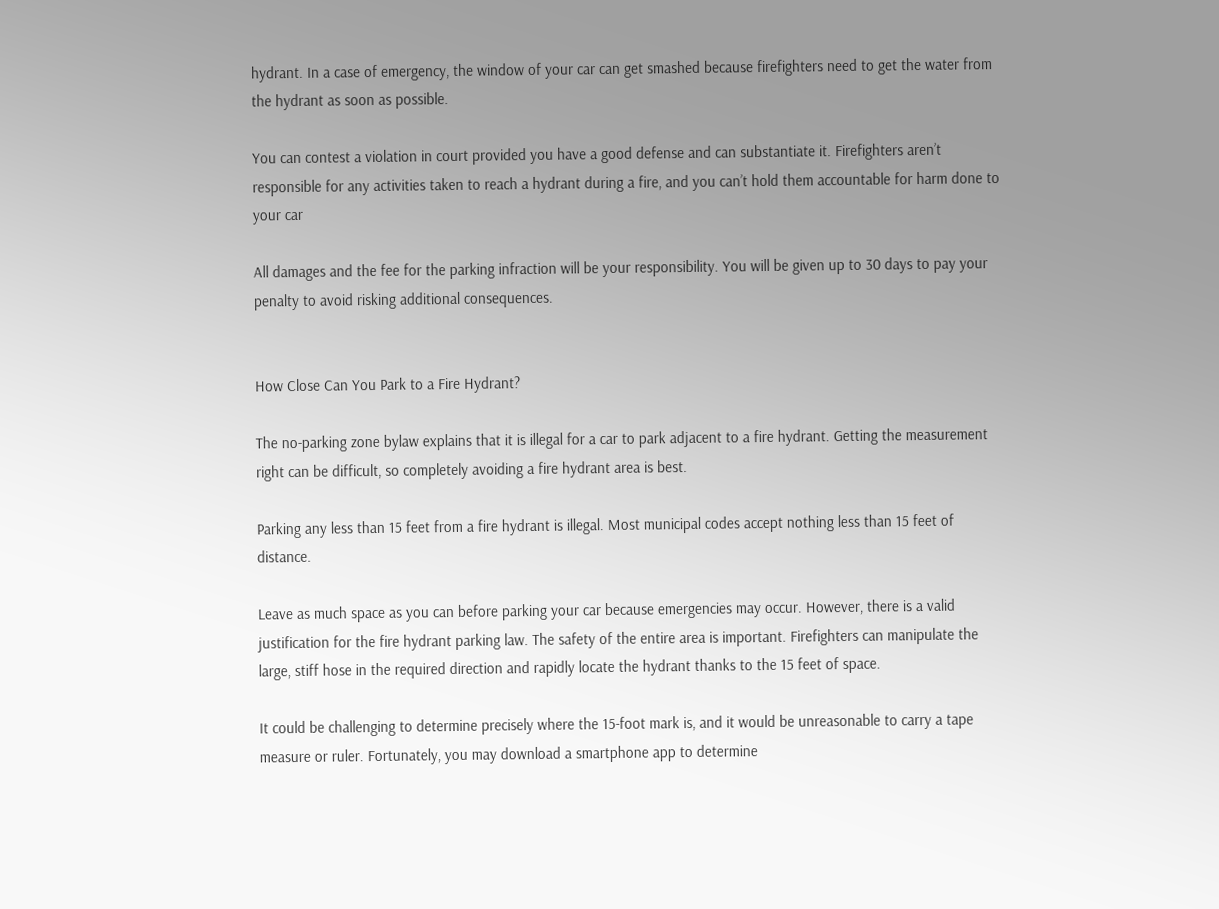hydrant. In a case of emergency, the window of your car can get smashed because firefighters need to get the water from the hydrant as soon as possible.

You can contest a violation in court provided you have a good defense and can substantiate it. Firefighters aren’t responsible for any activities taken to reach a hydrant during a fire, and you can’t hold them accountable for harm done to your car

All damages and the fee for the parking infraction will be your responsibility. You will be given up to 30 days to pay your penalty to avoid risking additional consequences.


How Close Can You Park to a Fire Hydrant?

The no-parking zone bylaw explains that it is illegal for a car to park adjacent to a fire hydrant. Getting the measurement right can be difficult, so completely avoiding a fire hydrant area is best.

Parking any less than 15 feet from a fire hydrant is illegal. Most municipal codes accept nothing less than 15 feet of distance.

Leave as much space as you can before parking your car because emergencies may occur. However, there is a valid justification for the fire hydrant parking law. The safety of the entire area is important. Firefighters can manipulate the large, stiff hose in the required direction and rapidly locate the hydrant thanks to the 15 feet of space.

It could be challenging to determine precisely where the 15-foot mark is, and it would be unreasonable to carry a tape measure or ruler. Fortunately, you may download a smartphone app to determine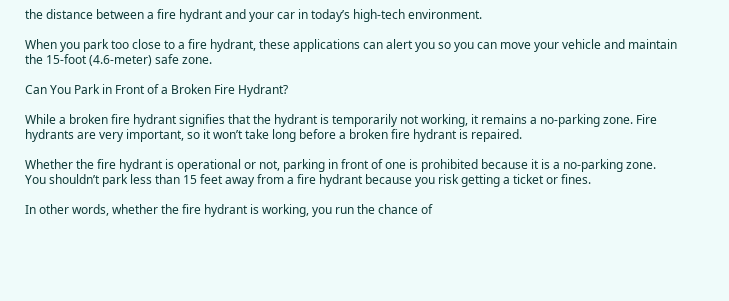the distance between a fire hydrant and your car in today’s high-tech environment.

When you park too close to a fire hydrant, these applications can alert you so you can move your vehicle and maintain the 15-foot (4.6-meter) safe zone.

Can You Park in Front of a Broken Fire Hydrant?

While a broken fire hydrant signifies that the hydrant is temporarily not working, it remains a no-parking zone. Fire hydrants are very important, so it won’t take long before a broken fire hydrant is repaired.

Whether the fire hydrant is operational or not, parking in front of one is prohibited because it is a no-parking zone. You shouldn’t park less than 15 feet away from a fire hydrant because you risk getting a ticket or fines.

In other words, whether the fire hydrant is working, you run the chance of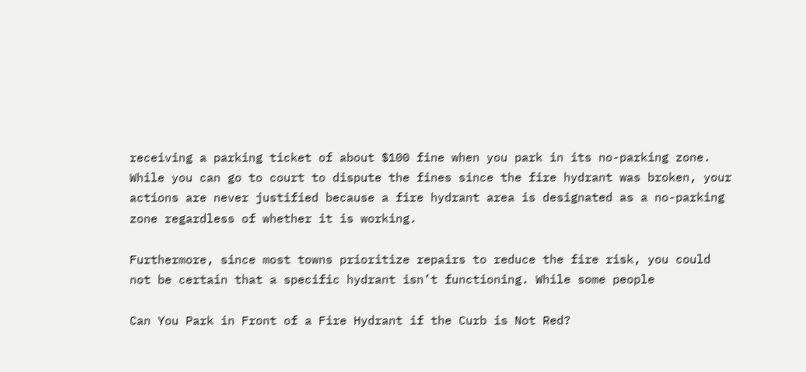receiving a parking ticket of about $100 fine when you park in its no-parking zone. While you can go to court to dispute the fines since the fire hydrant was broken, your actions are never justified because a fire hydrant area is designated as a no-parking zone regardless of whether it is working.

Furthermore, since most towns prioritize repairs to reduce the fire risk, you could not be certain that a specific hydrant isn’t functioning. While some people

Can You Park in Front of a Fire Hydrant if the Curb is Not Red?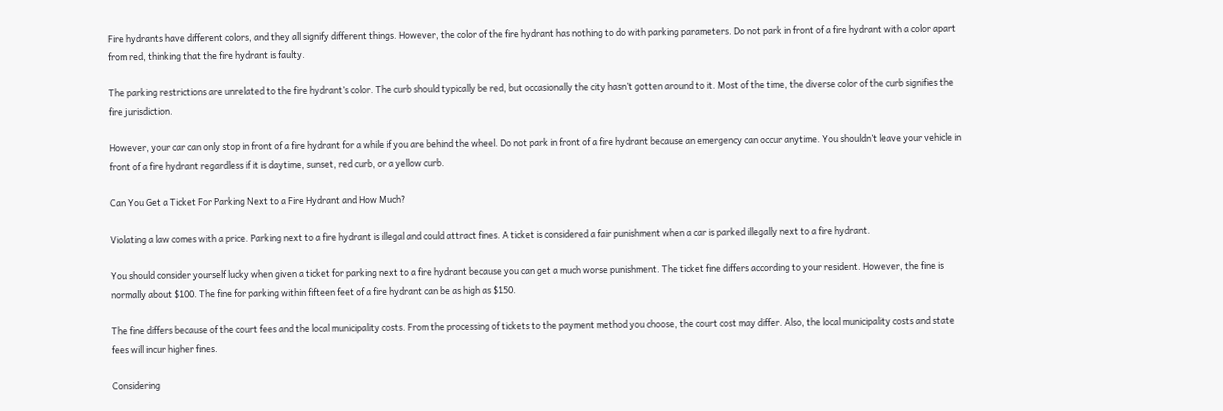Fire hydrants have different colors, and they all signify different things. However, the color of the fire hydrant has nothing to do with parking parameters. Do not park in front of a fire hydrant with a color apart from red, thinking that the fire hydrant is faulty.

The parking restrictions are unrelated to the fire hydrant’s color. The curb should typically be red, but occasionally the city hasn’t gotten around to it. Most of the time, the diverse color of the curb signifies the fire jurisdiction.

However, your car can only stop in front of a fire hydrant for a while if you are behind the wheel. Do not park in front of a fire hydrant because an emergency can occur anytime. You shouldn’t leave your vehicle in front of a fire hydrant regardless if it is daytime, sunset, red curb, or a yellow curb.

Can You Get a Ticket For Parking Next to a Fire Hydrant and How Much?

Violating a law comes with a price. Parking next to a fire hydrant is illegal and could attract fines. A ticket is considered a fair punishment when a car is parked illegally next to a fire hydrant.

You should consider yourself lucky when given a ticket for parking next to a fire hydrant because you can get a much worse punishment. The ticket fine differs according to your resident. However, the fine is normally about $100. The fine for parking within fifteen feet of a fire hydrant can be as high as $150.

The fine differs because of the court fees and the local municipality costs. From the processing of tickets to the payment method you choose, the court cost may differ. Also, the local municipality costs and state fees will incur higher fines.

Considering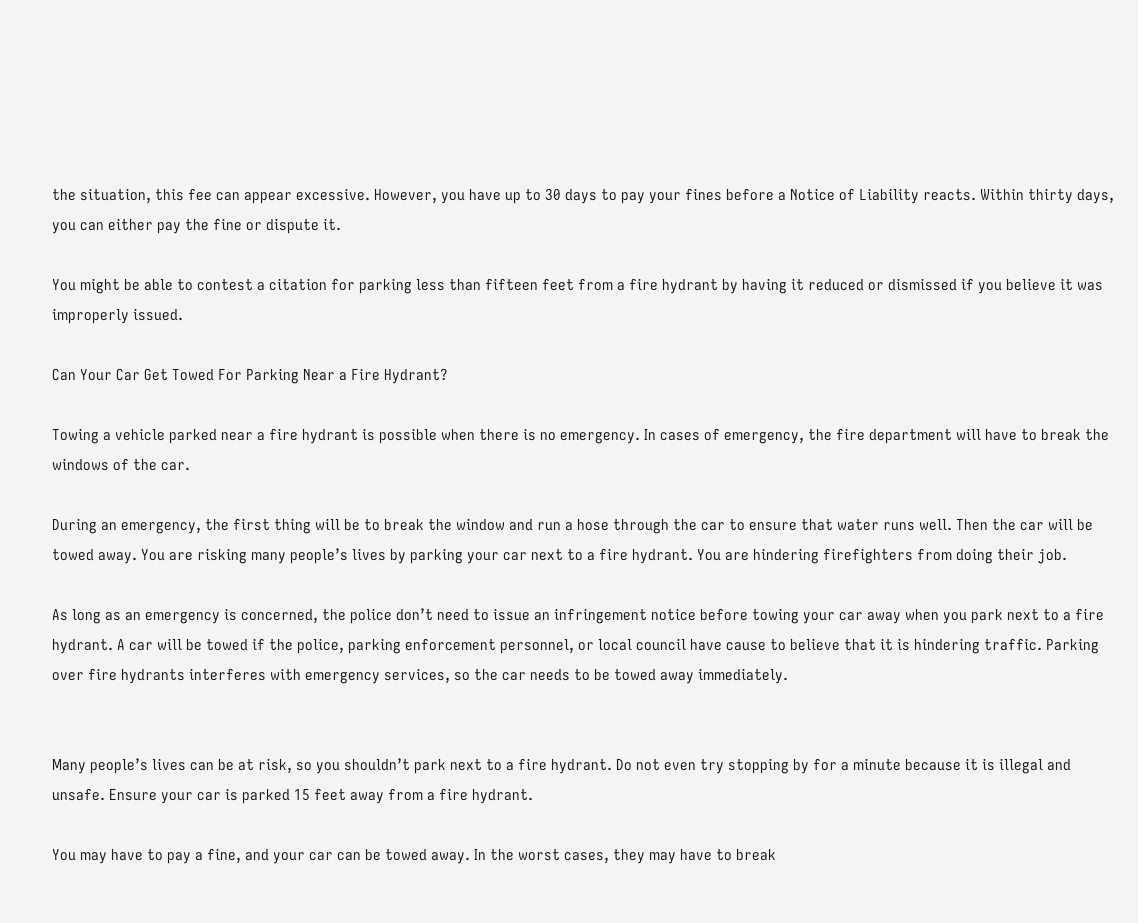the situation, this fee can appear excessive. However, you have up to 30 days to pay your fines before a Notice of Liability reacts. Within thirty days, you can either pay the fine or dispute it.

You might be able to contest a citation for parking less than fifteen feet from a fire hydrant by having it reduced or dismissed if you believe it was improperly issued.

Can Your Car Get Towed For Parking Near a Fire Hydrant?

Towing a vehicle parked near a fire hydrant is possible when there is no emergency. In cases of emergency, the fire department will have to break the windows of the car.

During an emergency, the first thing will be to break the window and run a hose through the car to ensure that water runs well. Then the car will be towed away. You are risking many people’s lives by parking your car next to a fire hydrant. You are hindering firefighters from doing their job.

As long as an emergency is concerned, the police don’t need to issue an infringement notice before towing your car away when you park next to a fire hydrant. A car will be towed if the police, parking enforcement personnel, or local council have cause to believe that it is hindering traffic. Parking over fire hydrants interferes with emergency services, so the car needs to be towed away immediately.


Many people’s lives can be at risk, so you shouldn’t park next to a fire hydrant. Do not even try stopping by for a minute because it is illegal and unsafe. Ensure your car is parked 15 feet away from a fire hydrant.

You may have to pay a fine, and your car can be towed away. In the worst cases, they may have to break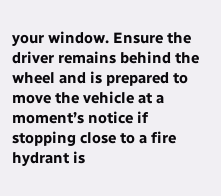your window. Ensure the driver remains behind the wheel and is prepared to move the vehicle at a moment’s notice if stopping close to a fire hydrant is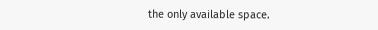the only available space.